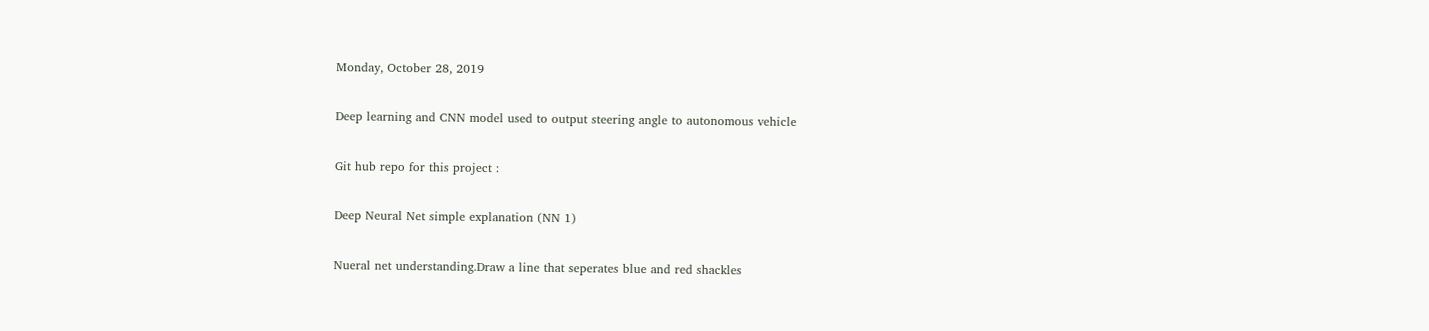Monday, October 28, 2019

Deep learning and CNN model used to output steering angle to autonomous vehicle

Git hub repo for this project :

Deep Neural Net simple explanation (NN 1)

Nueral net understanding.Draw a line that seperates blue and red shackles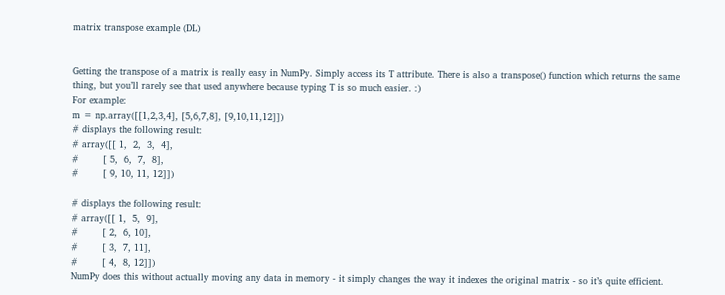matrix transpose example (DL)


Getting the transpose of a matrix is really easy in NumPy. Simply access its T attribute. There is also a transpose() function which returns the same thing, but you’ll rarely see that used anywhere because typing T is so much easier. :)
For example:
m = np.array([[1,2,3,4], [5,6,7,8], [9,10,11,12]])
# displays the following result:
# array([[ 1,  2,  3,  4],
#        [ 5,  6,  7,  8],
#        [ 9, 10, 11, 12]])

# displays the following result:
# array([[ 1,  5,  9],
#        [ 2,  6, 10],
#        [ 3,  7, 11],
#        [ 4,  8, 12]])
NumPy does this without actually moving any data in memory - it simply changes the way it indexes the original matrix - so it’s quite efficient.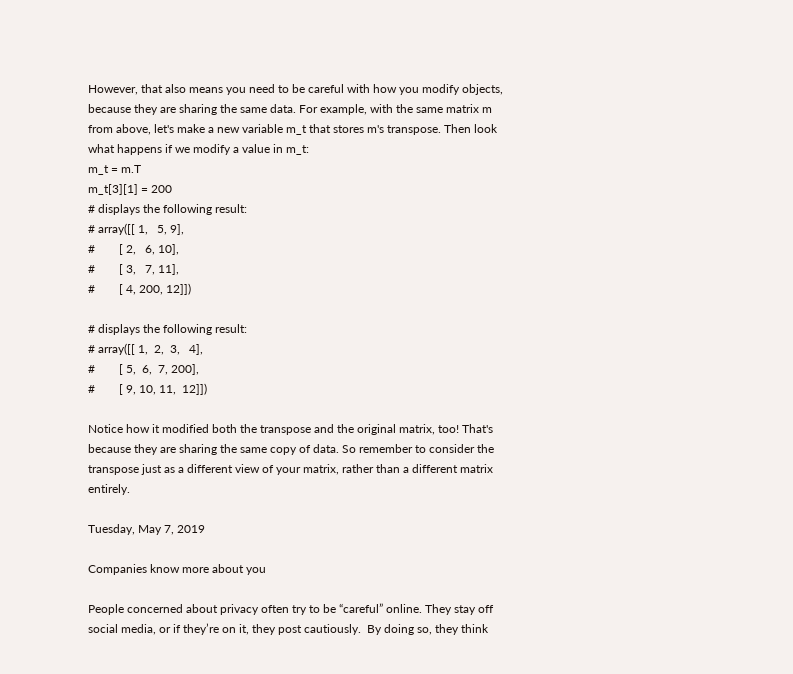However, that also means you need to be careful with how you modify objects, because they are sharing the same data. For example, with the same matrix m from above, let's make a new variable m_t that stores m's transpose. Then look what happens if we modify a value in m_t:
m_t = m.T
m_t[3][1] = 200
# displays the following result:
# array([[ 1,   5, 9],
#        [ 2,   6, 10],
#        [ 3,   7, 11],
#        [ 4, 200, 12]])

# displays the following result:
# array([[ 1,  2,  3,   4],
#        [ 5,  6,  7, 200],
#        [ 9, 10, 11,  12]])

Notice how it modified both the transpose and the original matrix, too! That's because they are sharing the same copy of data. So remember to consider the transpose just as a different view of your matrix, rather than a different matrix entirely.

Tuesday, May 7, 2019

Companies know more about you

People concerned about privacy often try to be “careful” online. They stay off social media, or if they’re on it, they post cautiously.  By doing so, they think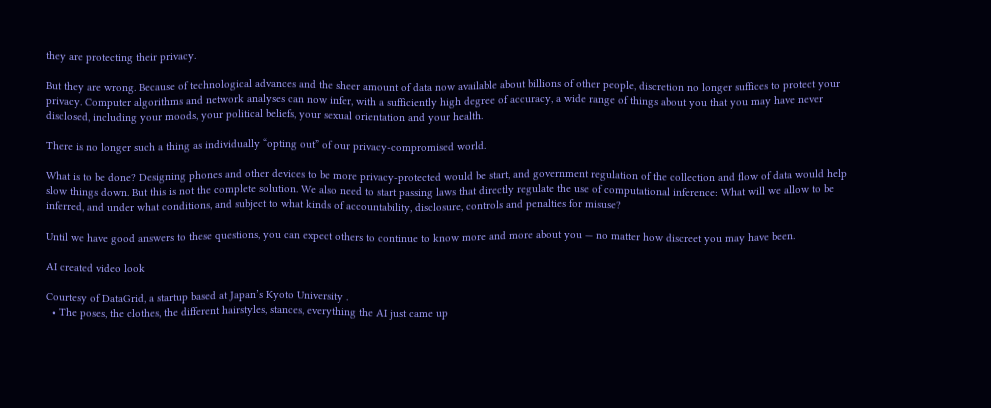they are protecting their privacy.

But they are wrong. Because of technological advances and the sheer amount of data now available about billions of other people, discretion no longer suffices to protect your privacy. Computer algorithms and network analyses can now infer, with a sufficiently high degree of accuracy, a wide range of things about you that you may have never disclosed, including your moods, your political beliefs, your sexual orientation and your health.

There is no longer such a thing as individually “opting out” of our privacy-compromised world.

What is to be done? Designing phones and other devices to be more privacy-protected would be start, and government regulation of the collection and flow of data would help slow things down. But this is not the complete solution. We also need to start passing laws that directly regulate the use of computational inference: What will we allow to be inferred, and under what conditions, and subject to what kinds of accountability, disclosure, controls and penalties for misuse?

Until we have good answers to these questions, you can expect others to continue to know more and more about you — no matter how discreet you may have been.

AI created video look

Courtesy of DataGrid, a startup based at Japan’s Kyoto University .
  • The poses, the clothes, the different hairstyles, stances, everything the AI just came up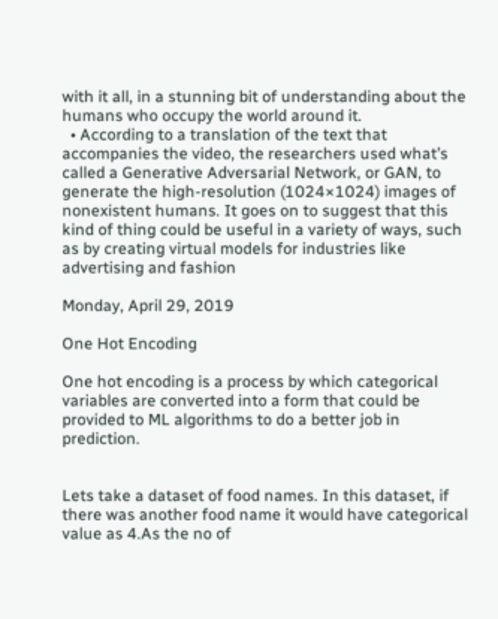with it all, in a stunning bit of understanding about the humans who occupy the world around it.
  • According to a translation of the text that accompanies the video, the researchers used what’s called a Generative Adversarial Network, or GAN, to generate the high-resolution (1024×1024) images of nonexistent humans. It goes on to suggest that this kind of thing could be useful in a variety of ways, such as by creating virtual models for industries like advertising and fashion

Monday, April 29, 2019

One Hot Encoding

One hot encoding is a process by which categorical variables are converted into a form that could be provided to ML algorithms to do a better job in prediction.


Lets take a dataset of food names. In this dataset, if there was another food name it would have categorical value as 4.As the no of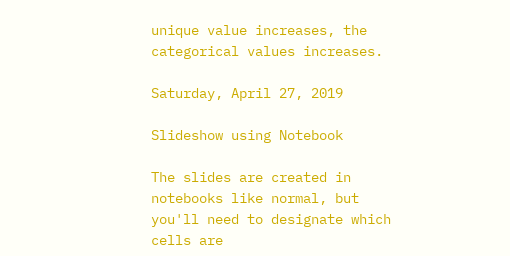unique value increases, the categorical values increases.

Saturday, April 27, 2019

Slideshow using Notebook

The slides are created in notebooks like normal, but you'll need to designate which cells are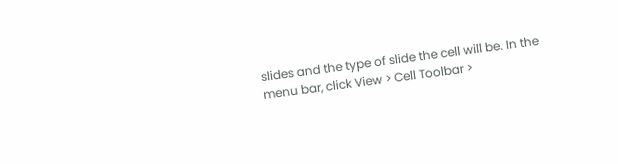slides and the type of slide the cell will be. In the menu bar, click View > Cell Toolbar >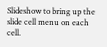Slideshow to bring up the slide cell menu on each cell.